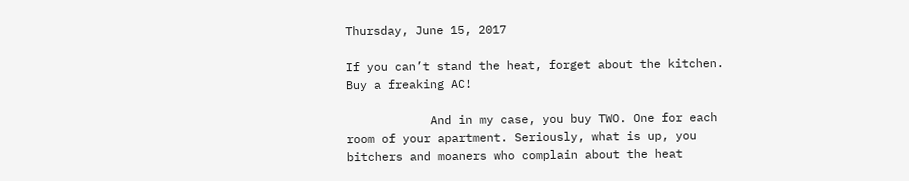Thursday, June 15, 2017

If you can’t stand the heat, forget about the kitchen. Buy a freaking AC!

            And in my case, you buy TWO. One for each room of your apartment. Seriously, what is up, you bitchers and moaners who complain about the heat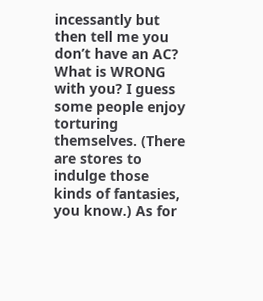incessantly but then tell me you don’t have an AC? What is WRONG with you? I guess some people enjoy torturing themselves. (There are stores to indulge those kinds of fantasies, you know.) As for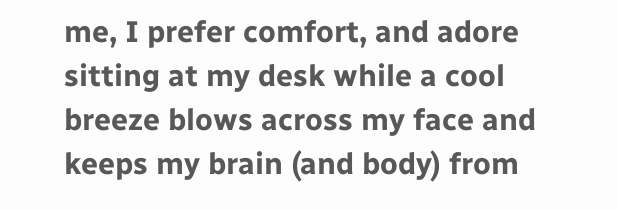me, I prefer comfort, and adore sitting at my desk while a cool breeze blows across my face and keeps my brain (and body) from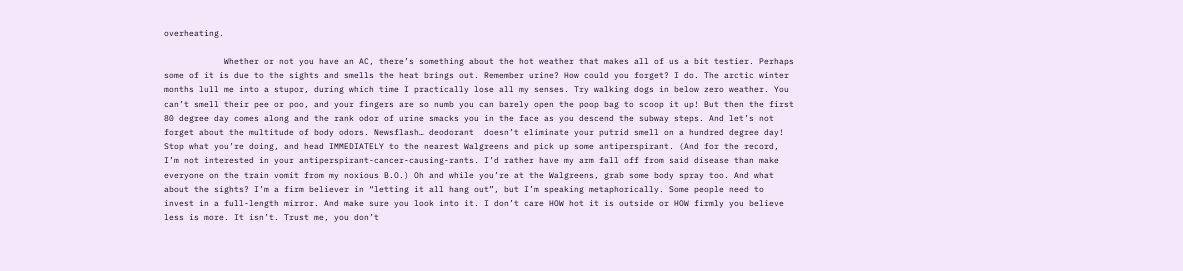overheating.

            Whether or not you have an AC, there’s something about the hot weather that makes all of us a bit testier. Perhaps some of it is due to the sights and smells the heat brings out. Remember urine? How could you forget? I do. The arctic winter months lull me into a stupor, during which time I practically lose all my senses. Try walking dogs in below zero weather. You can’t smell their pee or poo, and your fingers are so numb you can barely open the poop bag to scoop it up! But then the first 80 degree day comes along and the rank odor of urine smacks you in the face as you descend the subway steps. And let’s not forget about the multitude of body odors. Newsflash… deodorant  doesn’t eliminate your putrid smell on a hundred degree day! Stop what you’re doing, and head IMMEDIATELY to the nearest Walgreens and pick up some antiperspirant. (And for the record, I’m not interested in your antiperspirant-cancer-causing-rants. I’d rather have my arm fall off from said disease than make everyone on the train vomit from my noxious B.O.) Oh and while you’re at the Walgreens, grab some body spray too. And what about the sights? I’m a firm believer in “letting it all hang out”, but I’m speaking metaphorically. Some people need to invest in a full-length mirror. And make sure you look into it. I don’t care HOW hot it is outside or HOW firmly you believe less is more. It isn’t. Trust me, you don’t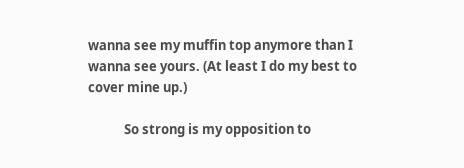wanna see my muffin top anymore than I wanna see yours. (At least I do my best to cover mine up.)

            So strong is my opposition to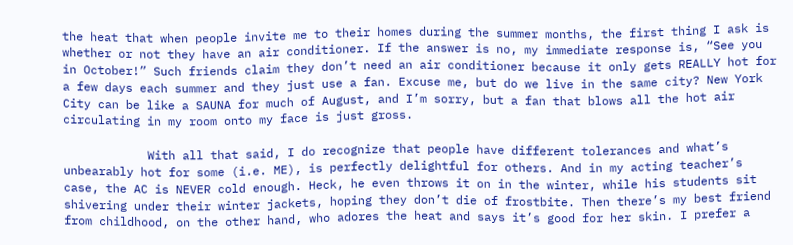the heat that when people invite me to their homes during the summer months, the first thing I ask is whether or not they have an air conditioner. If the answer is no, my immediate response is, “See you in October!” Such friends claim they don’t need an air conditioner because it only gets REALLY hot for a few days each summer and they just use a fan. Excuse me, but do we live in the same city? New York City can be like a SAUNA for much of August, and I’m sorry, but a fan that blows all the hot air circulating in my room onto my face is just gross.

            With all that said, I do recognize that people have different tolerances and what’s unbearably hot for some (i.e. ME), is perfectly delightful for others. And in my acting teacher’s case, the AC is NEVER cold enough. Heck, he even throws it on in the winter, while his students sit shivering under their winter jackets, hoping they don’t die of frostbite. Then there’s my best friend from childhood, on the other hand, who adores the heat and says it’s good for her skin. I prefer a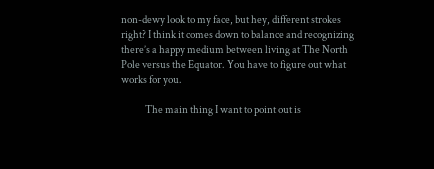non-dewy look to my face, but hey, different strokes right? I think it comes down to balance and recognizing there’s a happy medium between living at The North Pole versus the Equator. You have to figure out what works for you.

            The main thing I want to point out is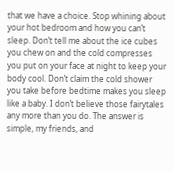that we have a choice. Stop whining about your hot bedroom and how you can’t sleep. Don’t tell me about the ice cubes you chew on and the cold compresses you put on your face at night to keep your body cool. Don’t claim the cold shower you take before bedtime makes you sleep like a baby. I don’t believe those fairytales any more than you do. The answer is simple, my friends, and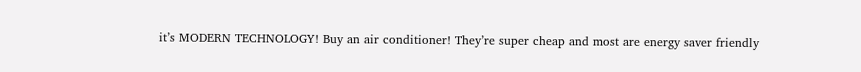it’s MODERN TECHNOLOGY! Buy an air conditioner! They’re super cheap and most are energy saver friendly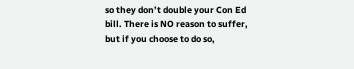so they don’t double your Con Ed bill. There is NO reason to suffer, but if you choose to do so,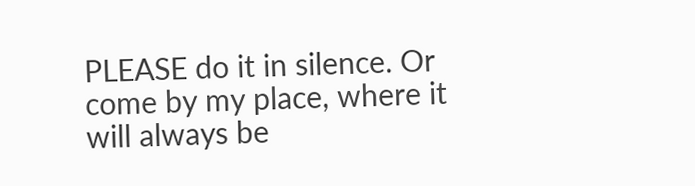PLEASE do it in silence. Or come by my place, where it will always be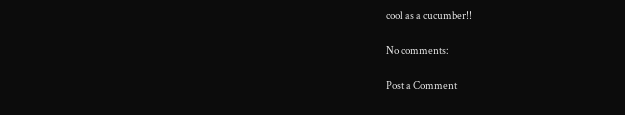cool as a cucumber!!

No comments:

Post a Comment